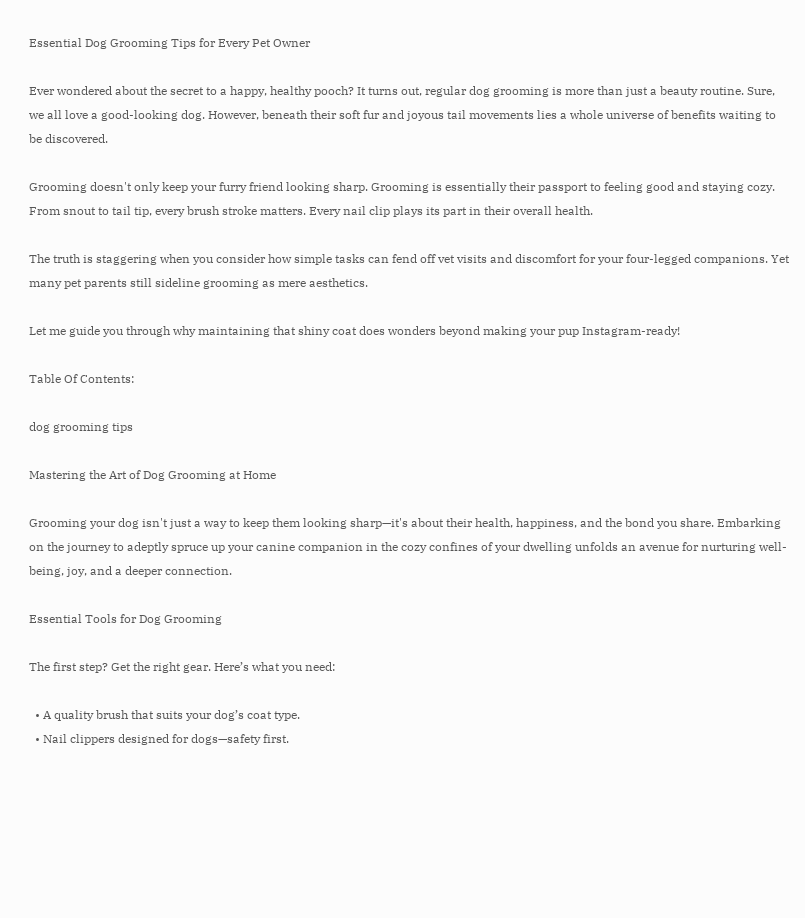Essential Dog Grooming Tips for Every Pet Owner

Ever wondered about the secret to a happy, healthy pooch? It turns out, regular dog grooming is more than just a beauty routine. Sure, we all love a good-looking dog. However, beneath their soft fur and joyous tail movements lies a whole universe of benefits waiting to be discovered.

Grooming doesn't only keep your furry friend looking sharp. Grooming is essentially their passport to feeling good and staying cozy. From snout to tail tip, every brush stroke matters. Every nail clip plays its part in their overall health.

The truth is staggering when you consider how simple tasks can fend off vet visits and discomfort for your four-legged companions. Yet many pet parents still sideline grooming as mere aesthetics.

Let me guide you through why maintaining that shiny coat does wonders beyond making your pup Instagram-ready!

Table Of Contents:

dog grooming tips

Mastering the Art of Dog Grooming at Home

Grooming your dog isn't just a way to keep them looking sharp—it's about their health, happiness, and the bond you share. Embarking on the journey to adeptly spruce up your canine companion in the cozy confines of your dwelling unfolds an avenue for nurturing well-being, joy, and a deeper connection.

Essential Tools for Dog Grooming

The first step? Get the right gear. Here’s what you need:

  • A quality brush that suits your dog’s coat type.
  • Nail clippers designed for dogs—safety first.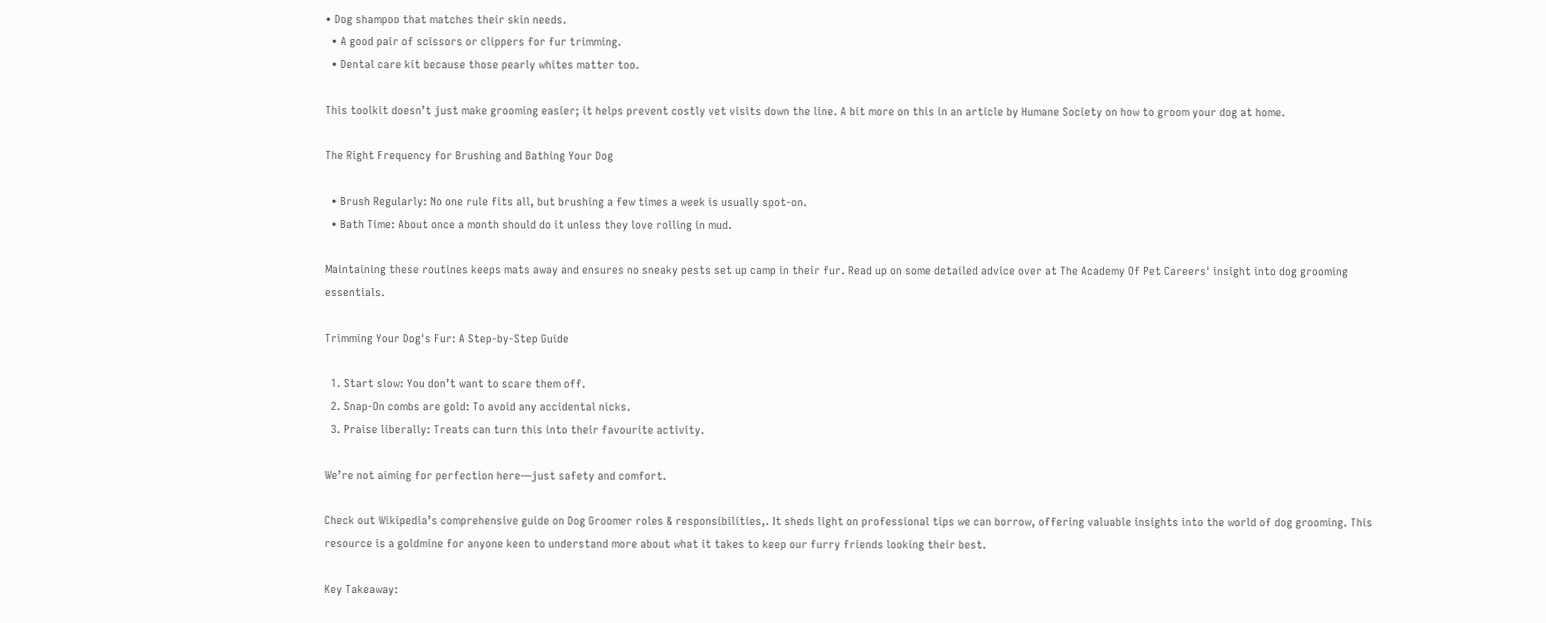• Dog shampoo that matches their skin needs.
  • A good pair of scissors or clippers for fur trimming.
  • Dental care kit because those pearly whites matter too.

This toolkit doesn’t just make grooming easier; it helps prevent costly vet visits down the line. A bit more on this in an article by Humane Society on how to groom your dog at home.

The Right Frequency for Brushing and Bathing Your Dog

  • Brush Regularly: No one rule fits all, but brushing a few times a week is usually spot-on.
  • Bath Time: About once a month should do it unless they love rolling in mud.

Maintaining these routines keeps mats away and ensures no sneaky pests set up camp in their fur. Read up on some detailed advice over at The Academy Of Pet Careers' insight into dog grooming essentials.

Trimming Your Dog's Fur: A Step-by-Step Guide

  1. Start slow: You don’t want to scare them off.
  2. Snap-On combs are gold: To avoid any accidental nicks.
  3. Praise liberally: Treats can turn this into their favourite activity.

We’re not aiming for perfection here—just safety and comfort.

Check out Wikipedia’s comprehensive guide on Dog Groomer roles & responsibilities,. It sheds light on professional tips we can borrow, offering valuable insights into the world of dog grooming. This resource is a goldmine for anyone keen to understand more about what it takes to keep our furry friends looking their best.

Key Takeaway: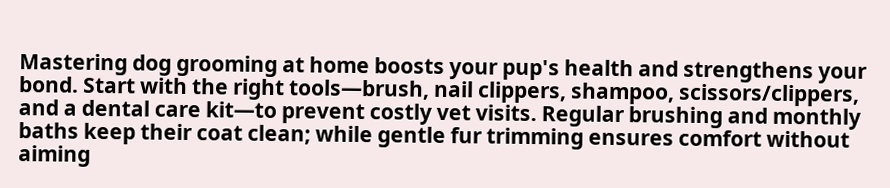Mastering dog grooming at home boosts your pup's health and strengthens your bond. Start with the right tools—brush, nail clippers, shampoo, scissors/clippers, and a dental care kit—to prevent costly vet visits. Regular brushing and monthly baths keep their coat clean; while gentle fur trimming ensures comfort without aiming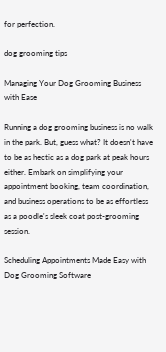for perfection.

dog grooming tips

Managing Your Dog Grooming Business with Ease

Running a dog grooming business is no walk in the park. But, guess what? It doesn't have to be as hectic as a dog park at peak hours either. Embark on simplifying your appointment booking, team coordination, and business operations to be as effortless as a poodle's sleek coat post-grooming session.

Scheduling Appointments Made Easy with Dog Grooming Software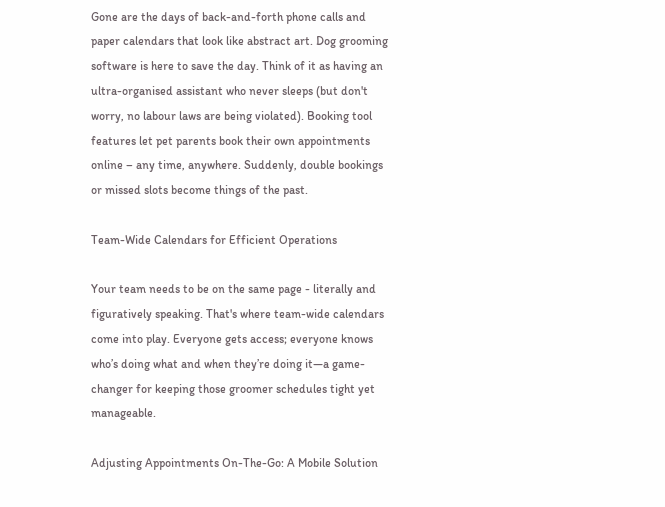Gone are the days of back-and-forth phone calls and paper calendars that look like abstract art. Dog grooming software is here to save the day. Think of it as having an ultra-organised assistant who never sleeps (but don't worry, no labour laws are being violated). Booking tool features let pet parents book their own appointments online – any time, anywhere. Suddenly, double bookings or missed slots become things of the past.

Team-Wide Calendars for Efficient Operations

Your team needs to be on the same page - literally and figuratively speaking. That's where team-wide calendars come into play. Everyone gets access; everyone knows who’s doing what and when they’re doing it—a game-changer for keeping those groomer schedules tight yet manageable.

Adjusting Appointments On-The-Go: A Mobile Solution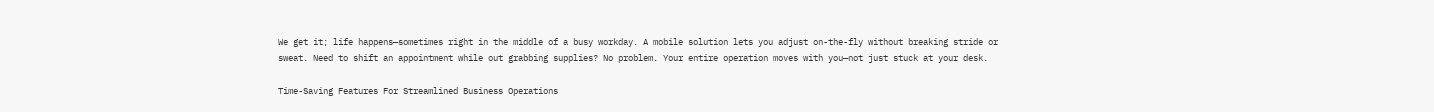We get it; life happens—sometimes right in the middle of a busy workday. A mobile solution lets you adjust on-the-fly without breaking stride or sweat. Need to shift an appointment while out grabbing supplies? No problem. Your entire operation moves with you—not just stuck at your desk.

Time-Saving Features For Streamlined Business Operations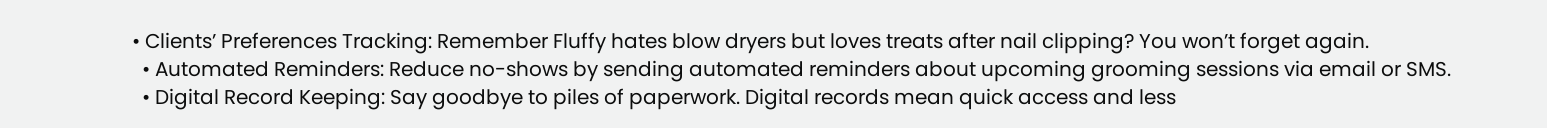• Clients’ Preferences Tracking: Remember Fluffy hates blow dryers but loves treats after nail clipping? You won’t forget again.
  • Automated Reminders: Reduce no-shows by sending automated reminders about upcoming grooming sessions via email or SMS.
  • Digital Record Keeping: Say goodbye to piles of paperwork. Digital records mean quick access and less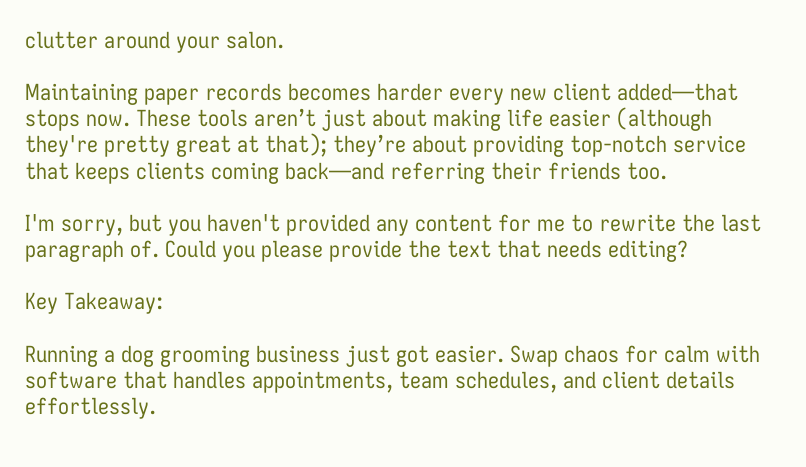clutter around your salon.

Maintaining paper records becomes harder every new client added—that stops now. These tools aren’t just about making life easier (although they're pretty great at that); they’re about providing top-notch service that keeps clients coming back—and referring their friends too.

I'm sorry, but you haven't provided any content for me to rewrite the last paragraph of. Could you please provide the text that needs editing?

Key Takeaway:

Running a dog grooming business just got easier. Swap chaos for calm with software that handles appointments, team schedules, and client details effortlessly.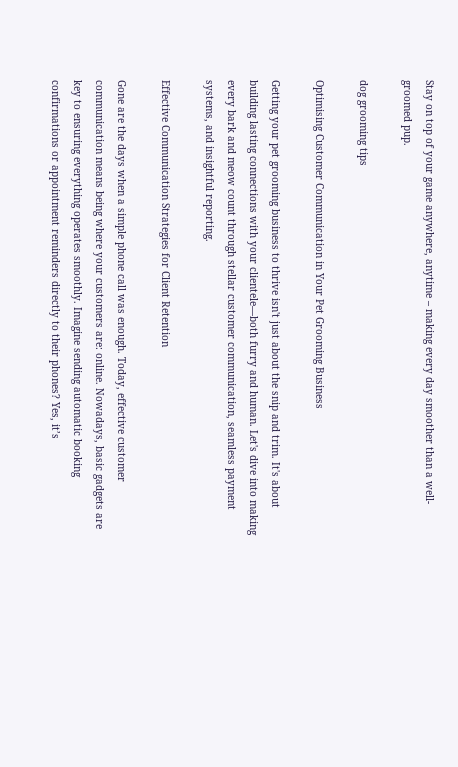Stay on top of your game anywhere, anytime – making every day smoother than a well-groomed pup.

dog grooming tips

Optimising Customer Communication in Your Pet Grooming Business

Getting your pet grooming business to thrive isn't just about the snip and trim. It's about building lasting connections with your clientele—both furry and human. Let's dive into making every bark and meow count through stellar customer communication, seamless payment systems, and insightful reporting.

Effective Communication Strategies for Client Retention

Gone are the days when a simple phone call was enough. Today, effective customer communication means being where your customers are: online. Nowadays, basic gadgets are key to ensuring everything operates smoothly. Imagine sending automatic booking confirmations or appointment reminders directly to their phones? Yes, it’s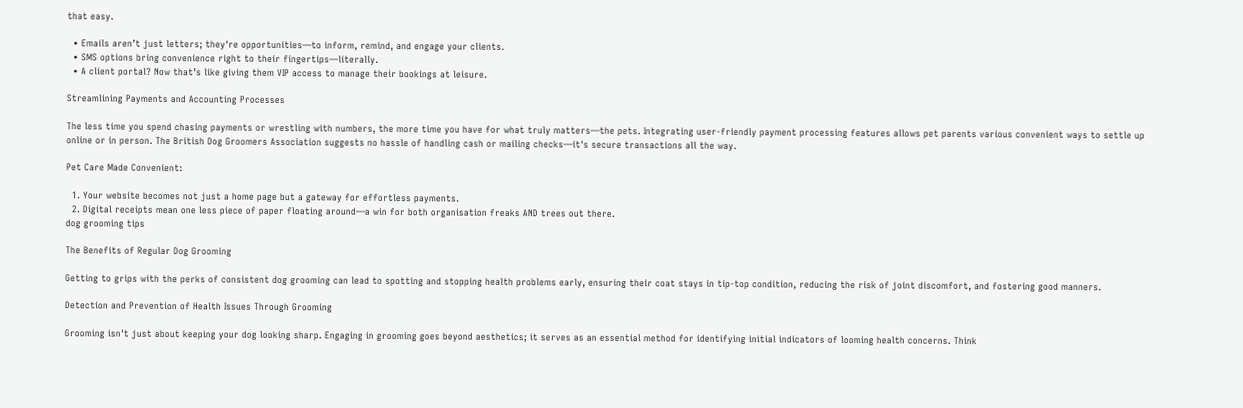that easy.

  • Emails aren’t just letters; they're opportunities—to inform, remind, and engage your clients.
  • SMS options bring convenience right to their fingertips—literally.
  • A client portal? Now that’s like giving them VIP access to manage their bookings at leisure.

Streamlining Payments and Accounting Processes

The less time you spend chasing payments or wrestling with numbers, the more time you have for what truly matters—the pets. Integrating user-friendly payment processing features allows pet parents various convenient ways to settle up online or in person. The British Dog Groomers Association suggests no hassle of handling cash or mailing checks—it's secure transactions all the way.

Pet Care Made Convenient:

  1. Your website becomes not just a home page but a gateway for effortless payments.
  2. Digital receipts mean one less piece of paper floating around—a win for both organisation freaks AND trees out there.
dog grooming tips

The Benefits of Regular Dog Grooming

Getting to grips with the perks of consistent dog grooming can lead to spotting and stopping health problems early, ensuring their coat stays in tip-top condition, reducing the risk of joint discomfort, and fostering good manners.

Detection and Prevention of Health Issues Through Grooming

Grooming isn't just about keeping your dog looking sharp. Engaging in grooming goes beyond aesthetics; it serves as an essential method for identifying initial indicators of looming health concerns. Think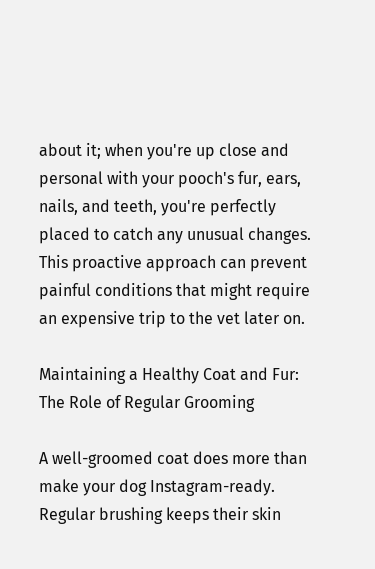about it; when you're up close and personal with your pooch's fur, ears, nails, and teeth, you're perfectly placed to catch any unusual changes. This proactive approach can prevent painful conditions that might require an expensive trip to the vet later on.

Maintaining a Healthy Coat and Fur: The Role of Regular Grooming

A well-groomed coat does more than make your dog Instagram-ready. Regular brushing keeps their skin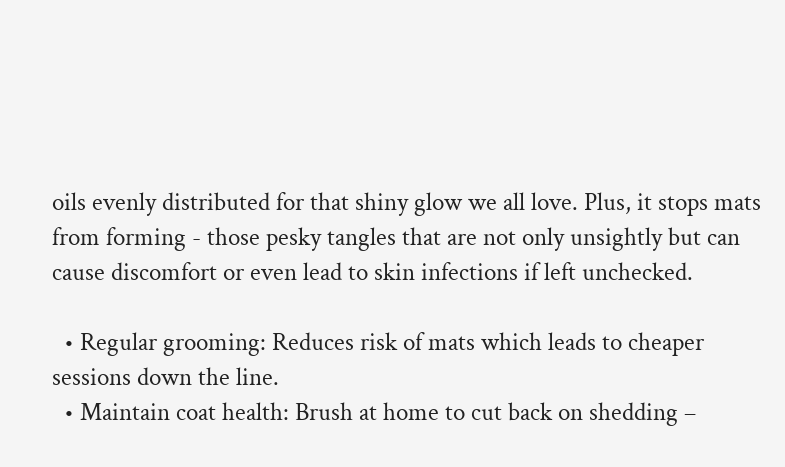oils evenly distributed for that shiny glow we all love. Plus, it stops mats from forming - those pesky tangles that are not only unsightly but can cause discomfort or even lead to skin infections if left unchecked.

  • Regular grooming: Reduces risk of mats which leads to cheaper sessions down the line.
  • Maintain coat health: Brush at home to cut back on shedding –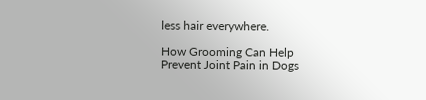less hair everywhere.

How Grooming Can Help Prevent Joint Pain in Dogs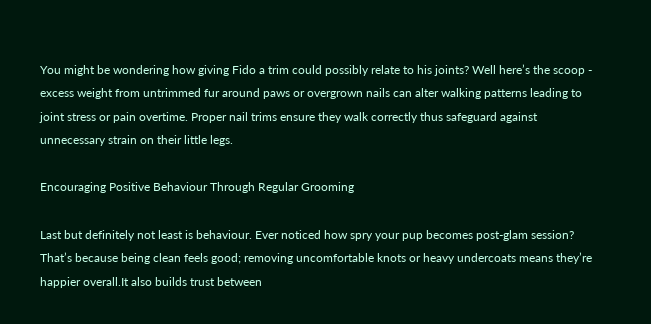You might be wondering how giving Fido a trim could possibly relate to his joints? Well here’s the scoop - excess weight from untrimmed fur around paws or overgrown nails can alter walking patterns leading to joint stress or pain overtime. Proper nail trims ensure they walk correctly thus safeguard against unnecessary strain on their little legs.

Encouraging Positive Behaviour Through Regular Grooming

Last but definitely not least is behaviour. Ever noticed how spry your pup becomes post-glam session? That’s because being clean feels good; removing uncomfortable knots or heavy undercoats means they’re happier overall.It also builds trust between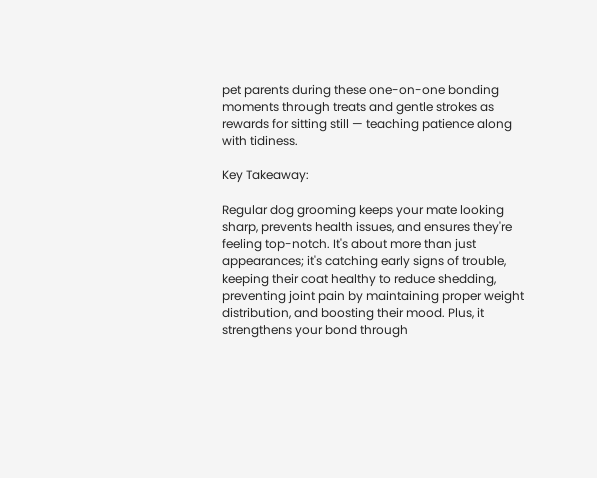pet parents during these one-on-one bonding moments through treats and gentle strokes as rewards for sitting still — teaching patience along with tidiness.

Key Takeaway:

Regular dog grooming keeps your mate looking sharp, prevents health issues, and ensures they're feeling top-notch. It's about more than just appearances; it's catching early signs of trouble, keeping their coat healthy to reduce shedding, preventing joint pain by maintaining proper weight distribution, and boosting their mood. Plus, it strengthens your bond through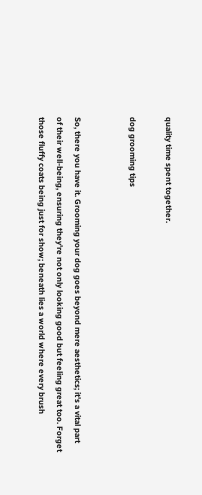quality time spent together.

dog grooming tips


So, there you have it. Grooming your dog goes beyond mere aesthetics; it's a vital part of their well-being, ensuring they're not only looking good but feeling great too. Forget those fluffy coats being just for show; beneath lies a world where every brush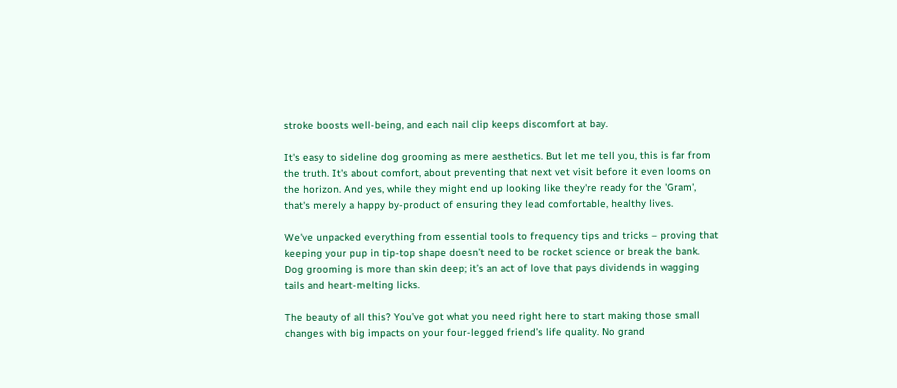stroke boosts well-being, and each nail clip keeps discomfort at bay.

It's easy to sideline dog grooming as mere aesthetics. But let me tell you, this is far from the truth. It's about comfort, about preventing that next vet visit before it even looms on the horizon. And yes, while they might end up looking like they're ready for the 'Gram', that's merely a happy by-product of ensuring they lead comfortable, healthy lives.

We've unpacked everything from essential tools to frequency tips and tricks – proving that keeping your pup in tip-top shape doesn’t need to be rocket science or break the bank. Dog grooming is more than skin deep; it’s an act of love that pays dividends in wagging tails and heart-melting licks.

The beauty of all this? You’ve got what you need right here to start making those small changes with big impacts on your four-legged friend’s life quality. No grand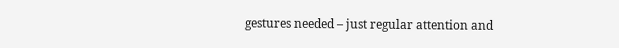gestures needed – just regular attention and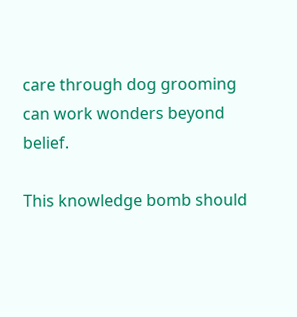care through dog grooming can work wonders beyond belief.

This knowledge bomb should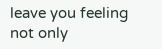leave you feeling not only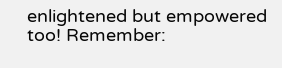enlightened but empowered too! Remember: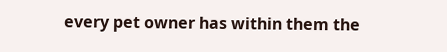every pet owner has within them the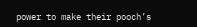power to make their pooch’s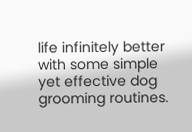life infinitely better with some simple yet effective dog grooming routines.